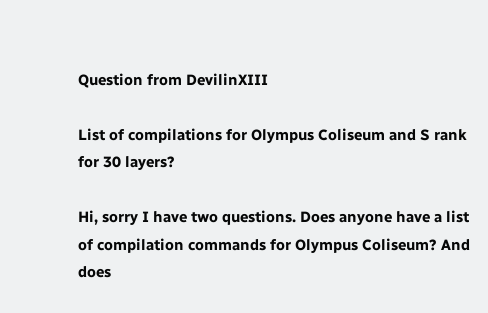Question from DevilinXIII

List of compilations for Olympus Coliseum and S rank for 30 layers?

Hi, sorry I have two questions. Does anyone have a list of compilation commands for Olympus Coliseum? And does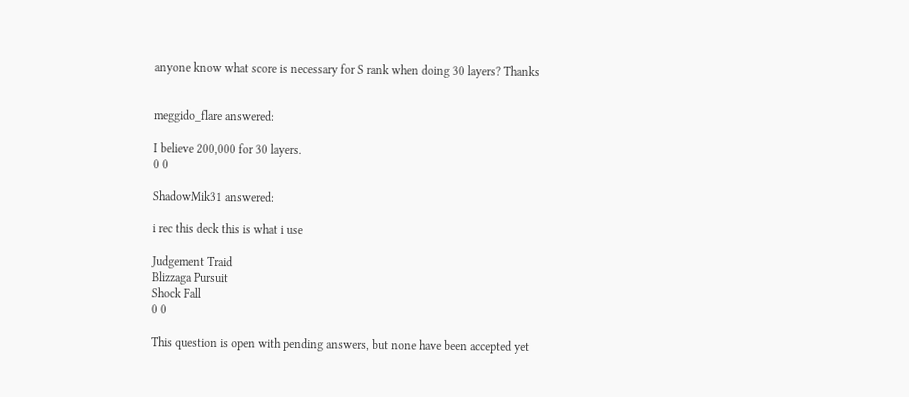anyone know what score is necessary for S rank when doing 30 layers? Thanks


meggido_flare answered:

I believe 200,000 for 30 layers.
0 0

ShadowMik31 answered:

i rec this deck this is what i use

Judgement Traid
Blizzaga Pursuit
Shock Fall
0 0

This question is open with pending answers, but none have been accepted yet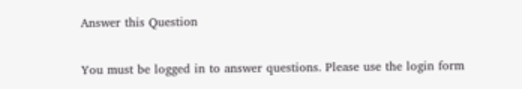Answer this Question

You must be logged in to answer questions. Please use the login form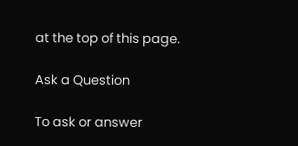at the top of this page.

Ask a Question

To ask or answer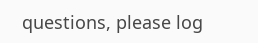questions, please log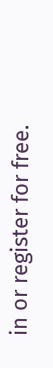in or register for free.